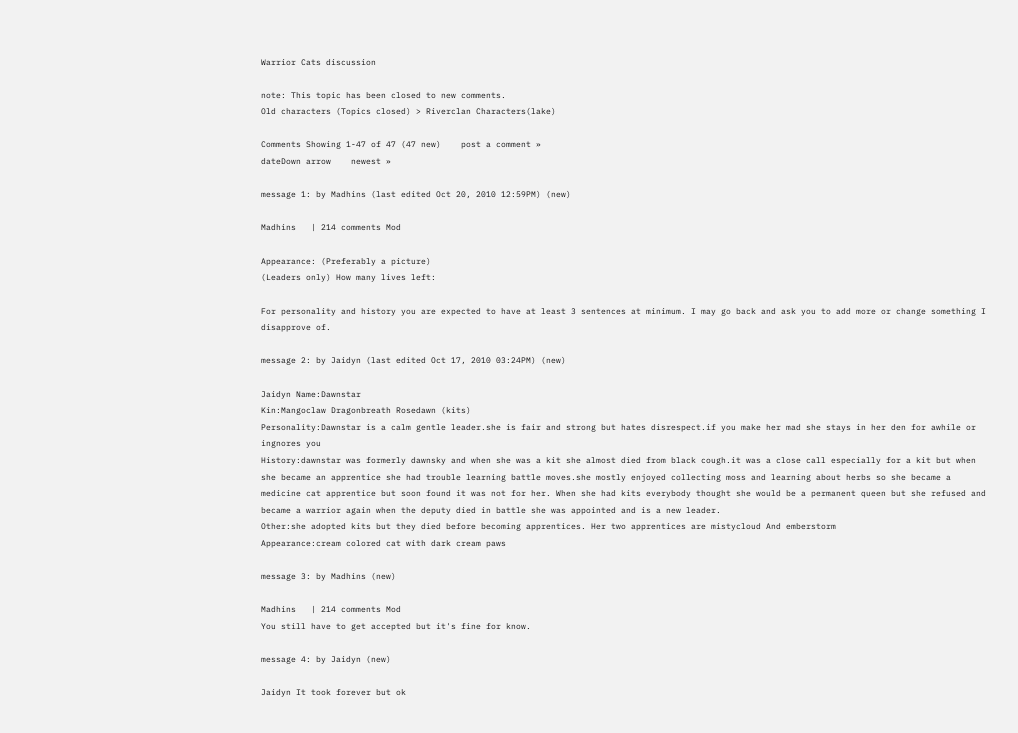Warrior Cats discussion

note: This topic has been closed to new comments.
Old characters (Topics closed) > Riverclan Characters(lake)

Comments Showing 1-47 of 47 (47 new)    post a comment »
dateDown arrow    newest »

message 1: by Madhins (last edited Oct 20, 2010 12:59PM) (new)

Madhins   | 214 comments Mod

Appearance: (Preferably a picture)
(Leaders only) How many lives left:

For personality and history you are expected to have at least 3 sentences at minimum. I may go back and ask you to add more or change something I disapprove of.

message 2: by Jaidyn (last edited Oct 17, 2010 03:24PM) (new)

Jaidyn Name:Dawnstar
Kin:Mangoclaw Dragonbreath Rosedawn (kits)
Personality:Dawnstar is a calm gentle leader.she is fair and strong but hates disrespect.if you make her mad she stays in her den for awhile or ingnores you
History:dawnstar was formerly dawnsky and when she was a kit she almost died from black cough.it was a close call especially for a kit but when she became an apprentice she had trouble learning battle moves.she mostly enjoyed collecting moss and learning about herbs so she became a medicine cat apprentice but soon found it was not for her. When she had kits everybody thought she would be a permanent queen but she refused and became a warrior again when the deputy died in battle she was appointed and is a new leader.
Other:she adopted kits but they died before becoming apprentices. Her two apprentices are mistycloud And emberstorm
Appearance:cream colored cat with dark cream paws

message 3: by Madhins (new)

Madhins   | 214 comments Mod
You still have to get accepted but it's fine for know.

message 4: by Jaidyn (new)

Jaidyn It took forever but ok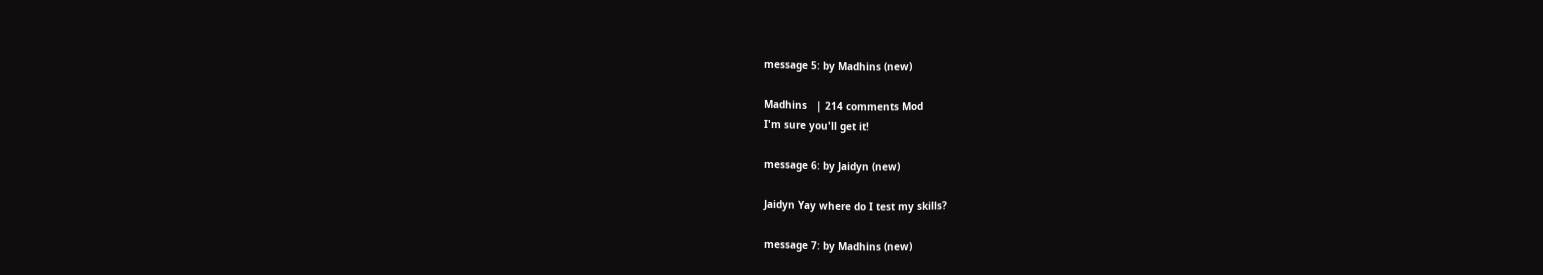message 5: by Madhins (new)

Madhins   | 214 comments Mod
I'm sure you'll get it!

message 6: by Jaidyn (new)

Jaidyn Yay where do I test my skills?

message 7: by Madhins (new)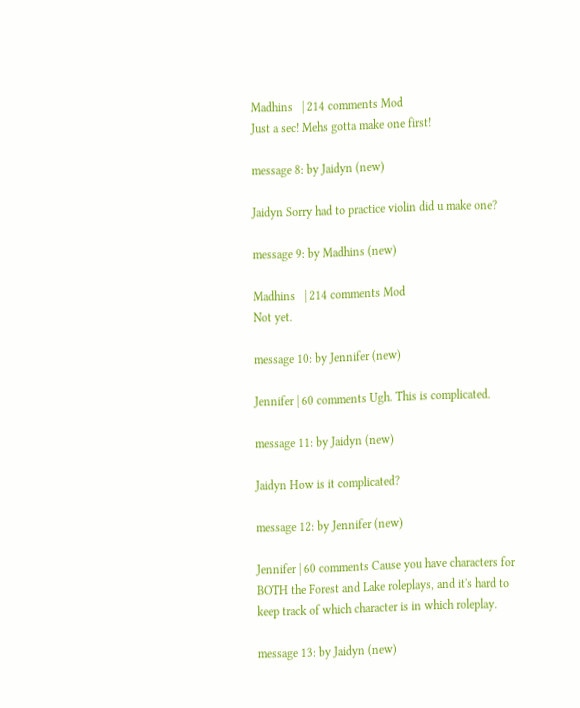Madhins   | 214 comments Mod
Just a sec! Mehs gotta make one first!

message 8: by Jaidyn (new)

Jaidyn Sorry had to practice violin did u make one?

message 9: by Madhins (new)

Madhins   | 214 comments Mod
Not yet.

message 10: by Jennifer (new)

Jennifer | 60 comments Ugh. This is complicated.

message 11: by Jaidyn (new)

Jaidyn How is it complicated?

message 12: by Jennifer (new)

Jennifer | 60 comments Cause you have characters for BOTH the Forest and Lake roleplays, and it's hard to keep track of which character is in which roleplay.

message 13: by Jaidyn (new)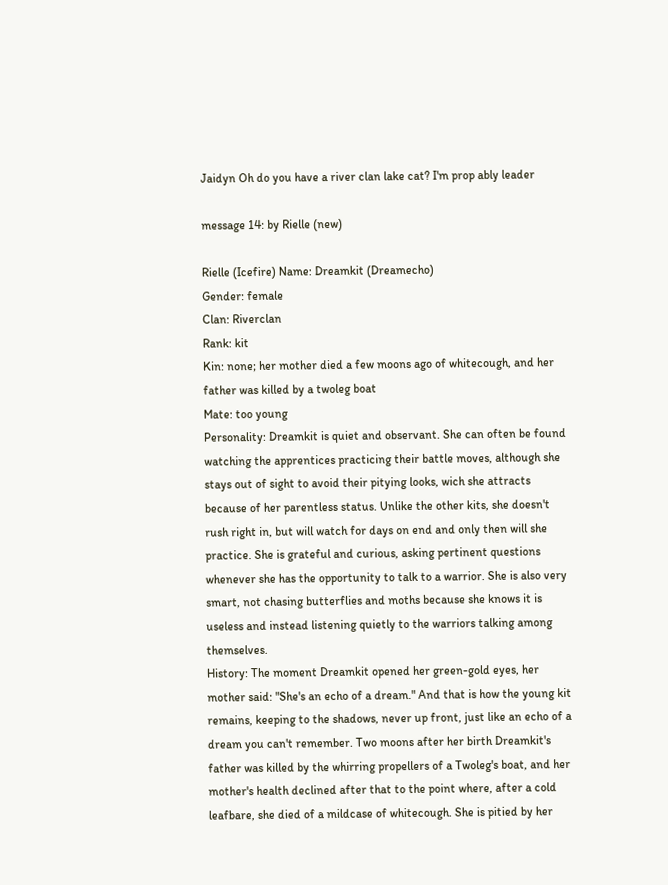Jaidyn Oh do you have a river clan lake cat? I'm prop ably leader

message 14: by Rielle (new)

Rielle (Icefire) Name: Dreamkit (Dreamecho)
Gender: female
Clan: Riverclan
Rank: kit
Kin: none; her mother died a few moons ago of whitecough, and her father was killed by a twoleg boat
Mate: too young
Personality: Dreamkit is quiet and observant. She can often be found watching the apprentices practicing their battle moves, although she stays out of sight to avoid their pitying looks, wich she attracts because of her parentless status. Unlike the other kits, she doesn't rush right in, but will watch for days on end and only then will she practice. She is grateful and curious, asking pertinent questions whenever she has the opportunity to talk to a warrior. She is also very smart, not chasing butterflies and moths because she knows it is useless and instead listening quietly to the warriors talking among themselves.
History: The moment Dreamkit opened her green-gold eyes, her mother said: "She's an echo of a dream." And that is how the young kit remains, keeping to the shadows, never up front, just like an echo of a dream you can't remember. Two moons after her birth Dreamkit's father was killed by the whirring propellers of a Twoleg's boat, and her mother's health declined after that to the point where, after a cold leafbare, she died of a mildcase of whitecough. She is pitied by her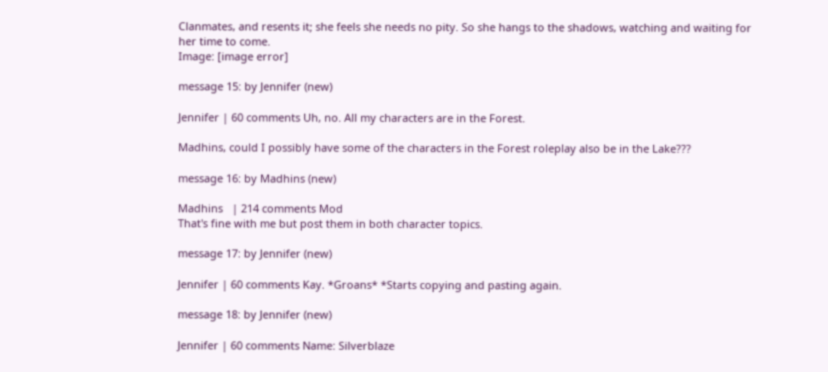Clanmates, and resents it; she feels she needs no pity. So she hangs to the shadows, watching and waiting for her time to come.
Image: [image error]

message 15: by Jennifer (new)

Jennifer | 60 comments Uh, no. All my characters are in the Forest.

Madhins, could I possibly have some of the characters in the Forest roleplay also be in the Lake???

message 16: by Madhins (new)

Madhins   | 214 comments Mod
That's fine with me but post them in both character topics.

message 17: by Jennifer (new)

Jennifer | 60 comments Kay. *Groans* *Starts copying and pasting again.

message 18: by Jennifer (new)

Jennifer | 60 comments Name: Silverblaze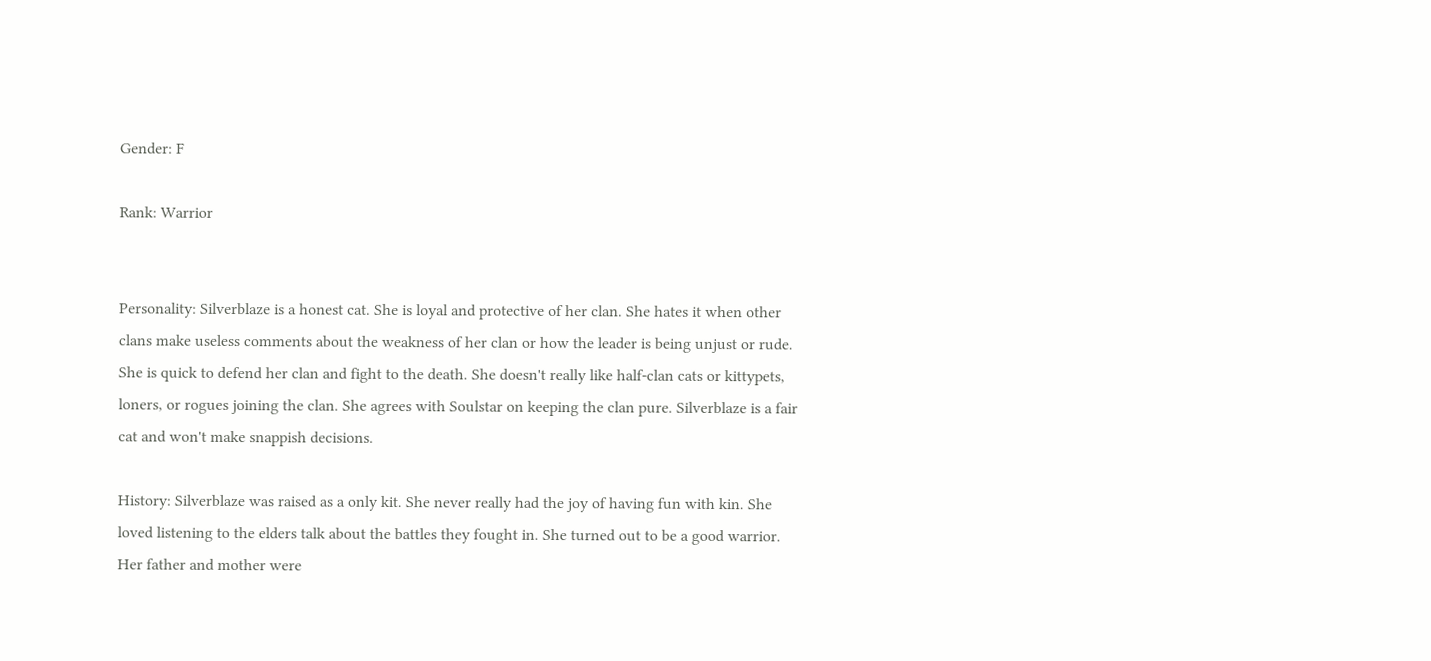Gender: F

Rank: Warrior


Personality: Silverblaze is a honest cat. She is loyal and protective of her clan. She hates it when other clans make useless comments about the weakness of her clan or how the leader is being unjust or rude. She is quick to defend her clan and fight to the death. She doesn't really like half-clan cats or kittypets, loners, or rogues joining the clan. She agrees with Soulstar on keeping the clan pure. Silverblaze is a fair cat and won't make snappish decisions.

History: Silverblaze was raised as a only kit. She never really had the joy of having fun with kin. She loved listening to the elders talk about the battles they fought in. She turned out to be a good warrior. Her father and mother were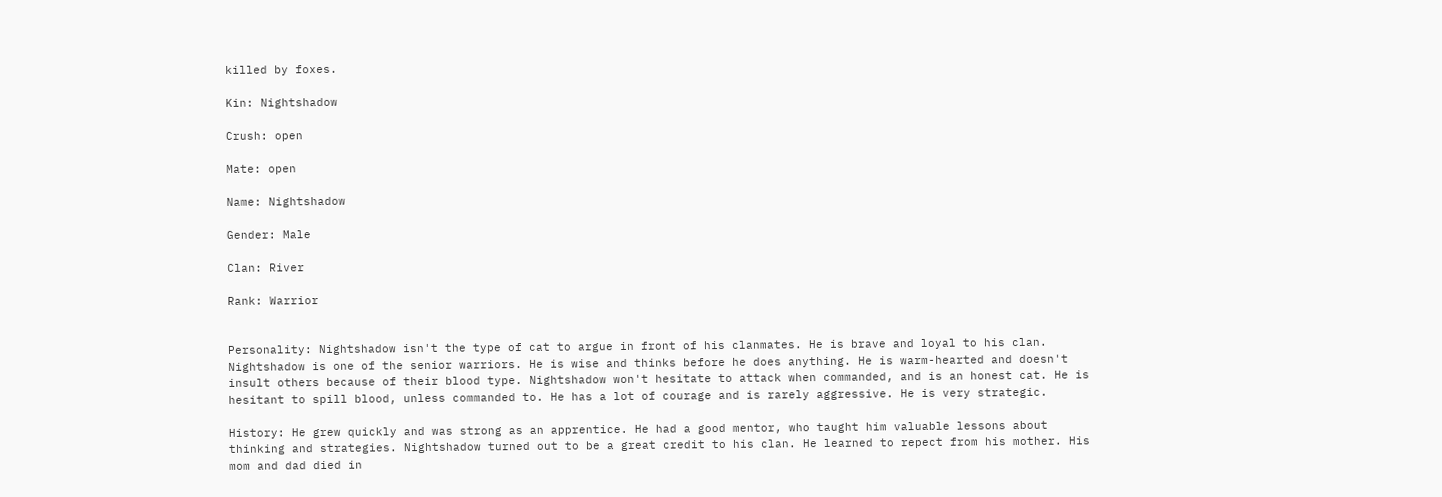killed by foxes.

Kin: Nightshadow

Crush: open

Mate: open

Name: Nightshadow

Gender: Male

Clan: River

Rank: Warrior


Personality: Nightshadow isn't the type of cat to argue in front of his clanmates. He is brave and loyal to his clan. Nightshadow is one of the senior warriors. He is wise and thinks before he does anything. He is warm-hearted and doesn't insult others because of their blood type. Nightshadow won't hesitate to attack when commanded, and is an honest cat. He is hesitant to spill blood, unless commanded to. He has a lot of courage and is rarely aggressive. He is very strategic.

History: He grew quickly and was strong as an apprentice. He had a good mentor, who taught him valuable lessons about thinking and strategies. Nightshadow turned out to be a great credit to his clan. He learned to repect from his mother. His mom and dad died in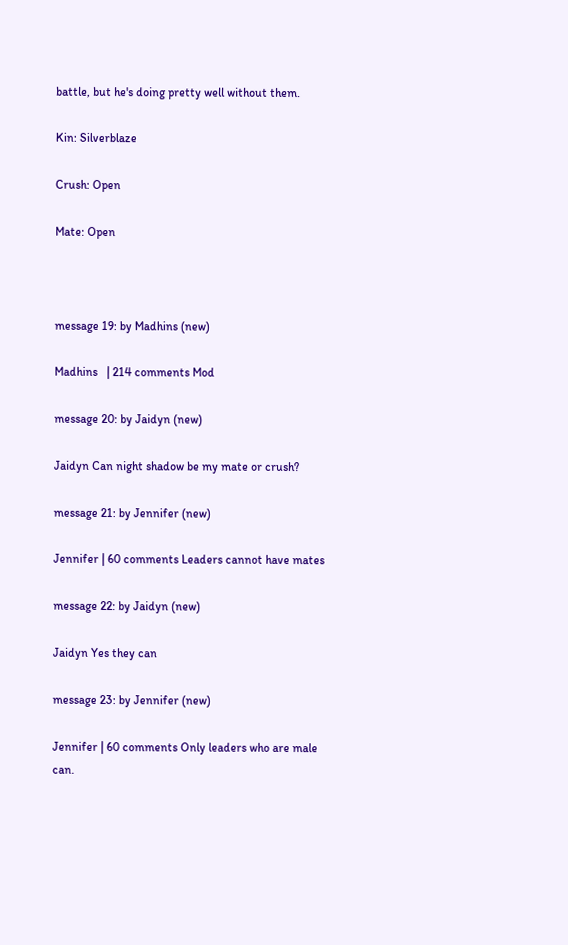battle, but he's doing pretty well without them.

Kin: Silverblaze

Crush: Open

Mate: Open



message 19: by Madhins (new)

Madhins   | 214 comments Mod

message 20: by Jaidyn (new)

Jaidyn Can night shadow be my mate or crush?

message 21: by Jennifer (new)

Jennifer | 60 comments Leaders cannot have mates

message 22: by Jaidyn (new)

Jaidyn Yes they can

message 23: by Jennifer (new)

Jennifer | 60 comments Only leaders who are male can.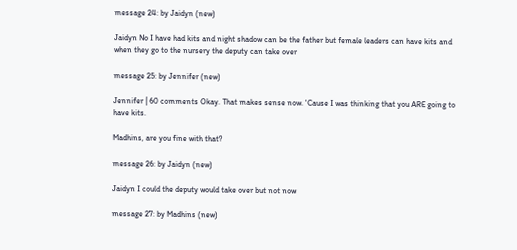message 24: by Jaidyn (new)

Jaidyn No I have had kits and night shadow can be the father but female leaders can have kits and when they go to the nursery the deputy can take over

message 25: by Jennifer (new)

Jennifer | 60 comments Okay. That makes sense now. 'Cause I was thinking that you ARE going to have kits.

Madhins, are you fine with that?

message 26: by Jaidyn (new)

Jaidyn I could the deputy would take over but not now

message 27: by Madhins (new)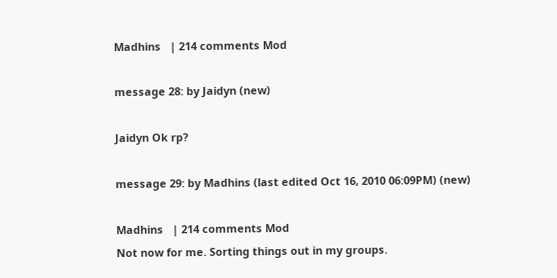Madhins   | 214 comments Mod

message 28: by Jaidyn (new)

Jaidyn Ok rp?

message 29: by Madhins (last edited Oct 16, 2010 06:09PM) (new)

Madhins   | 214 comments Mod
Not now for me. Sorting things out in my groups.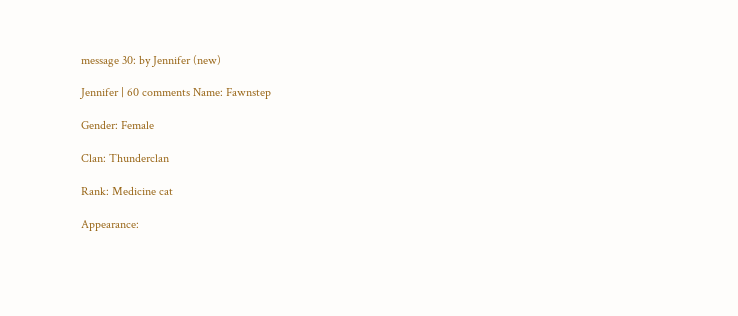message 30: by Jennifer (new)

Jennifer | 60 comments Name: Fawnstep

Gender: Female

Clan: Thunderclan

Rank: Medicine cat

Appearance: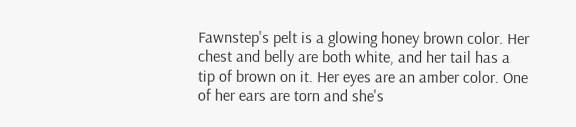Fawnstep's pelt is a glowing honey brown color. Her chest and belly are both white, and her tail has a tip of brown on it. Her eyes are an amber color. One of her ears are torn and she's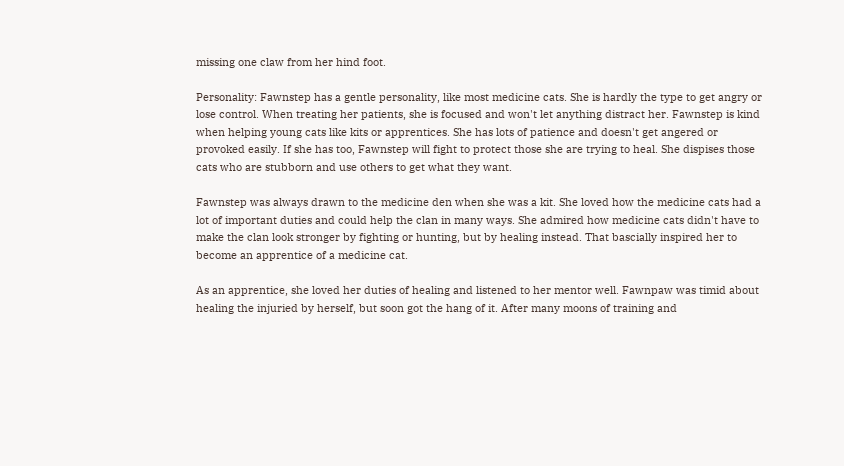missing one claw from her hind foot.

Personality: Fawnstep has a gentle personality, like most medicine cats. She is hardly the type to get angry or lose control. When treating her patients, she is focused and won't let anything distract her. Fawnstep is kind when helping young cats like kits or apprentices. She has lots of patience and doesn't get angered or provoked easily. If she has too, Fawnstep will fight to protect those she are trying to heal. She dispises those cats who are stubborn and use others to get what they want.

Fawnstep was always drawn to the medicine den when she was a kit. She loved how the medicine cats had a lot of important duties and could help the clan in many ways. She admired how medicine cats didn't have to make the clan look stronger by fighting or hunting, but by healing instead. That bascially inspired her to become an apprentice of a medicine cat.

As an apprentice, she loved her duties of healing and listened to her mentor well. Fawnpaw was timid about healing the injuried by herself, but soon got the hang of it. After many moons of training and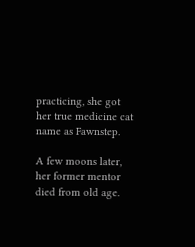practicing, she got her true medicine cat name as Fawnstep.

A few moons later, her former mentor died from old age.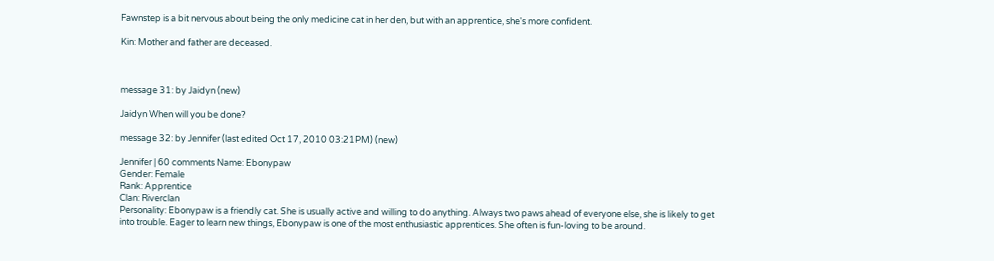Fawnstep is a bit nervous about being the only medicine cat in her den, but with an apprentice, she's more confident.

Kin: Mother and father are deceased.



message 31: by Jaidyn (new)

Jaidyn When will you be done?

message 32: by Jennifer (last edited Oct 17, 2010 03:21PM) (new)

Jennifer | 60 comments Name: Ebonypaw
Gender: Female
Rank: Apprentice
Clan: Riverclan
Personality: Ebonypaw is a friendly cat. She is usually active and willing to do anything. Always two paws ahead of everyone else, she is likely to get into trouble. Eager to learn new things, Ebonypaw is one of the most enthusiastic apprentices. She often is fun-loving to be around.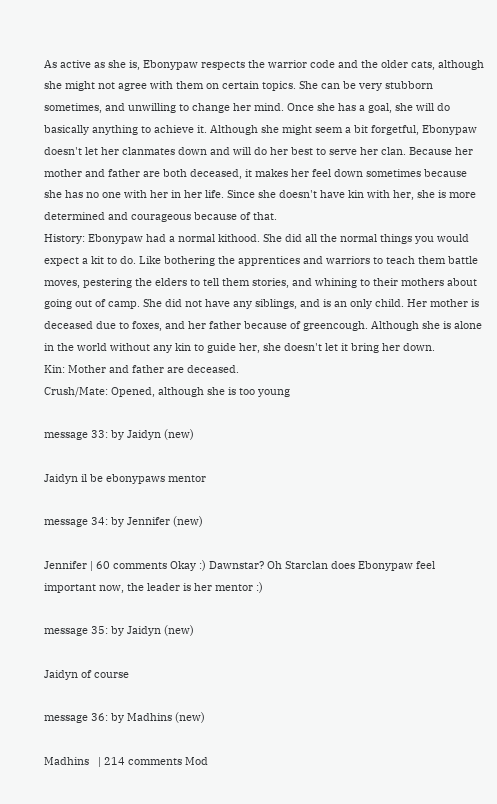As active as she is, Ebonypaw respects the warrior code and the older cats, although she might not agree with them on certain topics. She can be very stubborn sometimes, and unwilling to change her mind. Once she has a goal, she will do basically anything to achieve it. Although she might seem a bit forgetful, Ebonypaw doesn't let her clanmates down and will do her best to serve her clan. Because her mother and father are both deceased, it makes her feel down sometimes because she has no one with her in her life. Since she doesn't have kin with her, she is more determined and courageous because of that.
History: Ebonypaw had a normal kithood. She did all the normal things you would expect a kit to do. Like bothering the apprentices and warriors to teach them battle moves, pestering the elders to tell them stories, and whining to their mothers about going out of camp. She did not have any siblings, and is an only child. Her mother is deceased due to foxes, and her father because of greencough. Although she is alone in the world without any kin to guide her, she doesn't let it bring her down.
Kin: Mother and father are deceased.
Crush/Mate: Opened, although she is too young

message 33: by Jaidyn (new)

Jaidyn il be ebonypaws mentor

message 34: by Jennifer (new)

Jennifer | 60 comments Okay :) Dawnstar? Oh Starclan does Ebonypaw feel important now, the leader is her mentor :)

message 35: by Jaidyn (new)

Jaidyn of course

message 36: by Madhins (new)

Madhins   | 214 comments Mod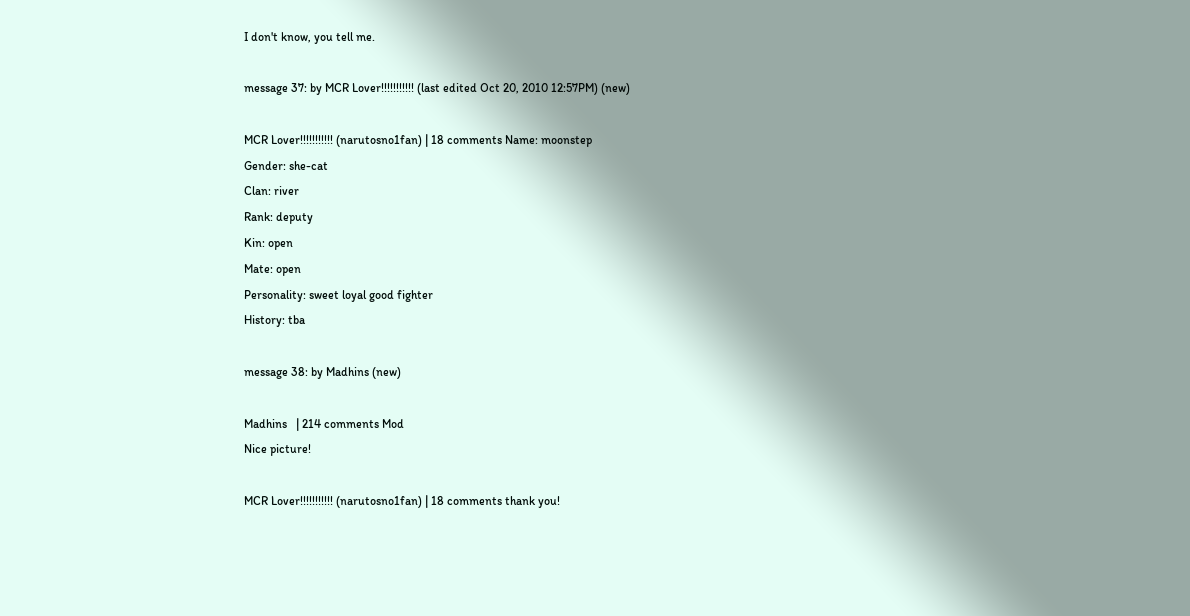I don't know, you tell me.

message 37: by MCR Lover!!!!!!!!!!! (last edited Oct 20, 2010 12:57PM) (new)

MCR Lover!!!!!!!!!!! (narutosno1fan) | 18 comments Name: moonstep
Gender: she-cat
Clan: river
Rank: deputy
Kin: open
Mate: open
Personality: sweet loyal good fighter
History: tba

message 38: by Madhins (new)

Madhins   | 214 comments Mod
Nice picture!

MCR Lover!!!!!!!!!!! (narutosno1fan) | 18 comments thank you!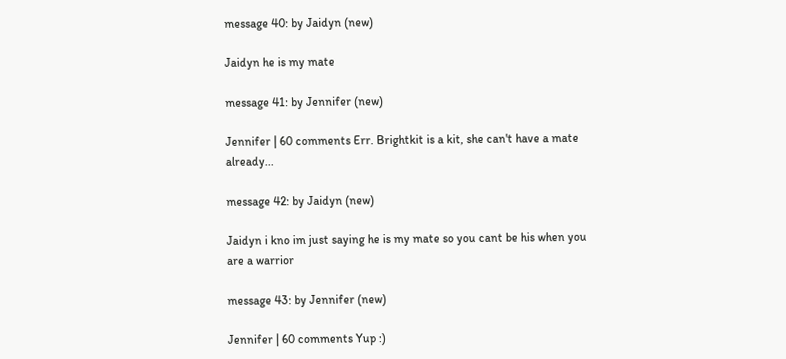message 40: by Jaidyn (new)

Jaidyn he is my mate

message 41: by Jennifer (new)

Jennifer | 60 comments Err. Brightkit is a kit, she can't have a mate already...

message 42: by Jaidyn (new)

Jaidyn i kno im just saying he is my mate so you cant be his when you are a warrior

message 43: by Jennifer (new)

Jennifer | 60 comments Yup :)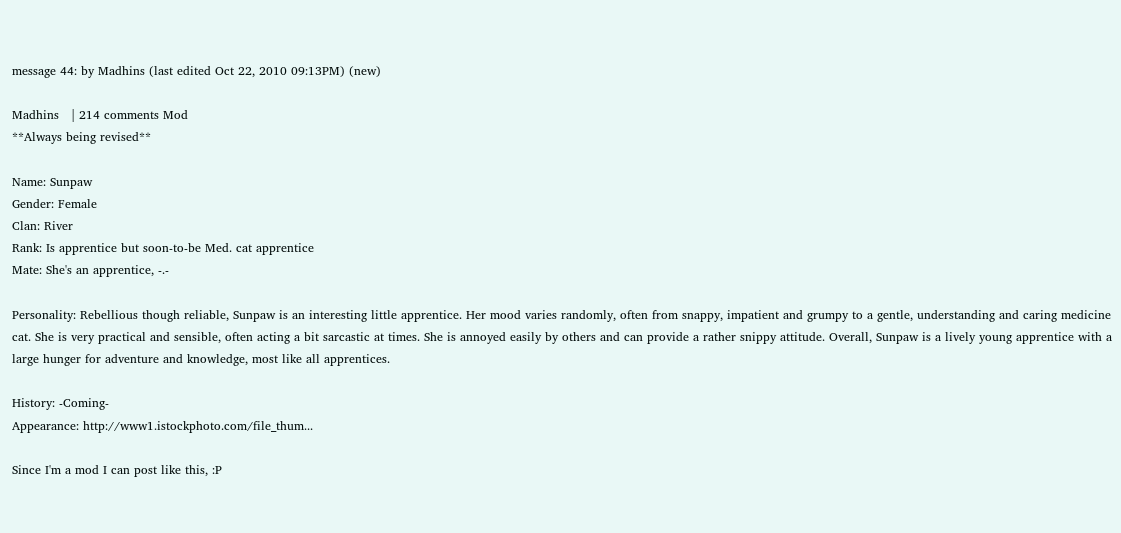message 44: by Madhins (last edited Oct 22, 2010 09:13PM) (new)

Madhins   | 214 comments Mod
**Always being revised**

Name: Sunpaw
Gender: Female
Clan: River
Rank: Is apprentice but soon-to-be Med. cat apprentice
Mate: She's an apprentice, -.-

Personality: Rebellious though reliable, Sunpaw is an interesting little apprentice. Her mood varies randomly, often from snappy, impatient and grumpy to a gentle, understanding and caring medicine cat. She is very practical and sensible, often acting a bit sarcastic at times. She is annoyed easily by others and can provide a rather snippy attitude. Overall, Sunpaw is a lively young apprentice with a large hunger for adventure and knowledge, most like all apprentices.

History: -Coming-
Appearance: http://www1.istockphoto.com/file_thum...

Since I'm a mod I can post like this, :P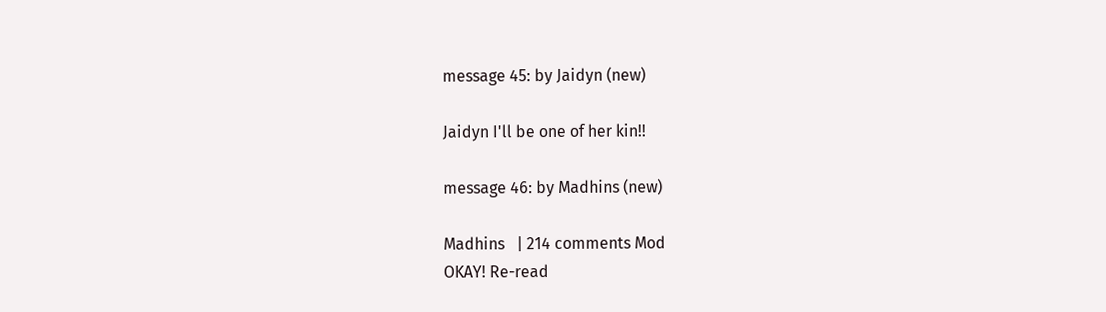message 45: by Jaidyn (new)

Jaidyn I'll be one of her kin!!

message 46: by Madhins (new)

Madhins   | 214 comments Mod
OKAY! Re-read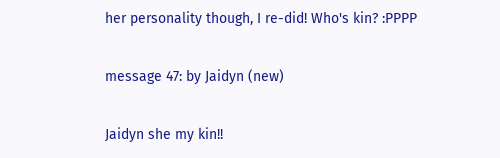her personality though, I re-did! Who's kin? :PPPP

message 47: by Jaidyn (new)

Jaidyn she my kin!!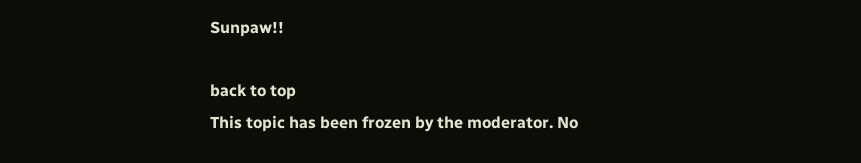Sunpaw!!

back to top
This topic has been frozen by the moderator. No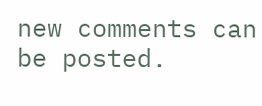new comments can be posted.